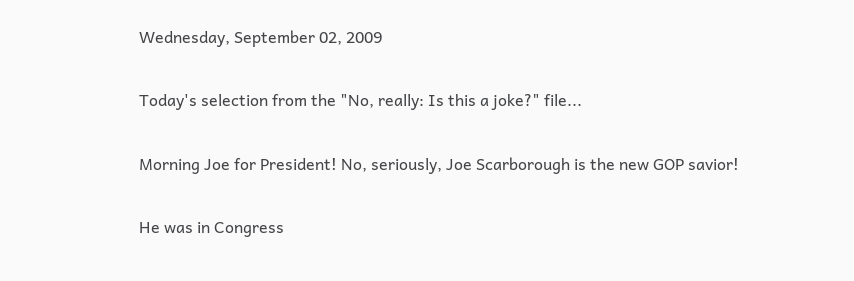Wednesday, September 02, 2009

Today's selection from the "No, really: Is this a joke?" file...

Morning Joe for President! No, seriously, Joe Scarborough is the new GOP savior!

He was in Congress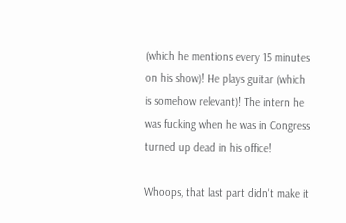(which he mentions every 15 minutes on his show)! He plays guitar (which is somehow relevant)! The intern he was fucking when he was in Congress turned up dead in his office!

Whoops, that last part didn't make it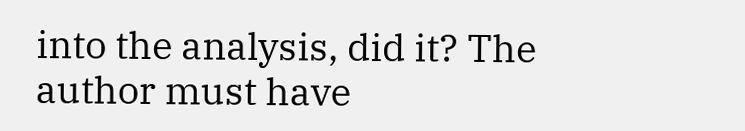into the analysis, did it? The author must have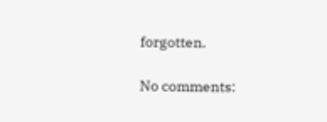forgotten.

No comments: